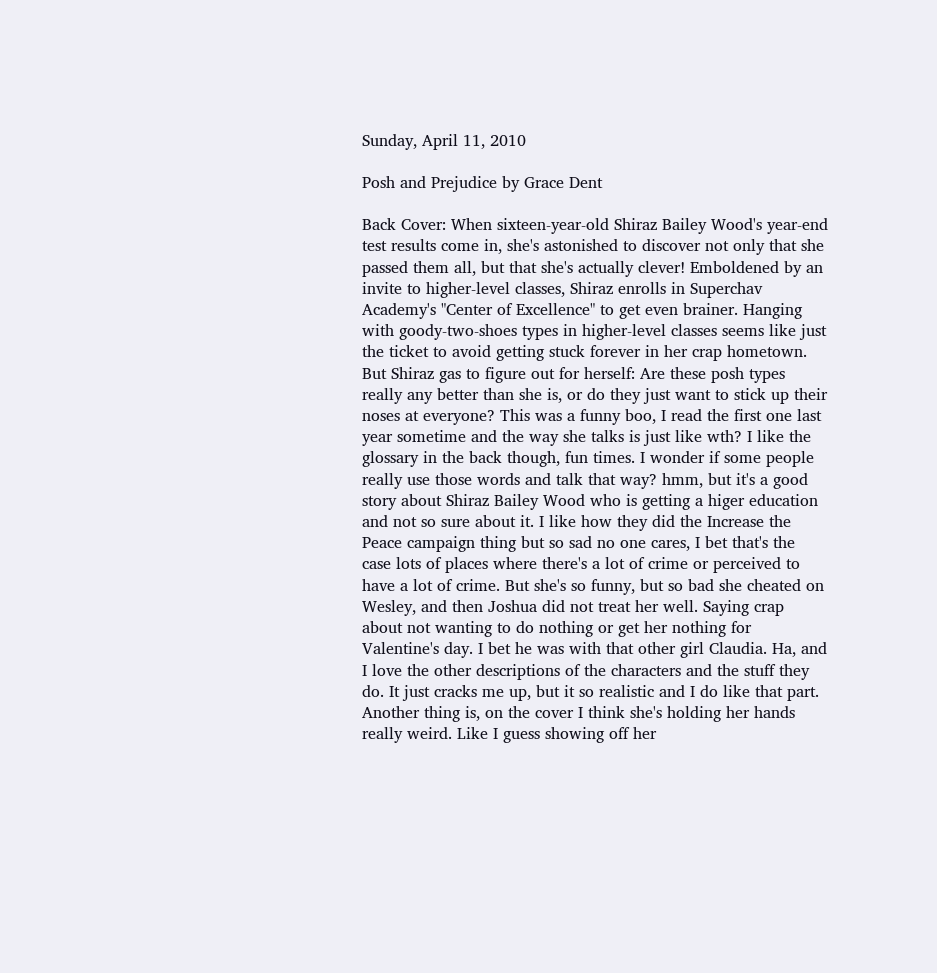Sunday, April 11, 2010

Posh and Prejudice by Grace Dent

Back Cover: When sixteen-year-old Shiraz Bailey Wood's year-end test results come in, she's astonished to discover not only that she passed them all, but that she's actually clever! Emboldened by an invite to higher-level classes, Shiraz enrolls in Superchav Academy's "Center of Excellence" to get even brainer. Hanging with goody-two-shoes types in higher-level classes seems like just the ticket to avoid getting stuck forever in her crap hometown. But Shiraz gas to figure out for herself: Are these posh types really any better than she is, or do they just want to stick up their noses at everyone? This was a funny boo, I read the first one last year sometime and the way she talks is just like wth? I like the glossary in the back though, fun times. I wonder if some people really use those words and talk that way? hmm, but it's a good story about Shiraz Bailey Wood who is getting a higer education and not so sure about it. I like how they did the Increase the Peace campaign thing but so sad no one cares, I bet that's the case lots of places where there's a lot of crime or perceived to have a lot of crime. But she's so funny, but so bad she cheated on Wesley, and then Joshua did not treat her well. Saying crap about not wanting to do nothing or get her nothing for Valentine's day. I bet he was with that other girl Claudia. Ha, and I love the other descriptions of the characters and the stuff they do. It just cracks me up, but it so realistic and I do like that part. Another thing is, on the cover I think she's holding her hands really weird. Like I guess showing off her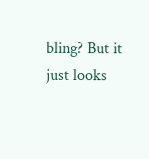bling? But it just looks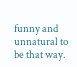funny and unnatural to be that way.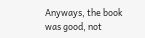Anyways, the book was good, not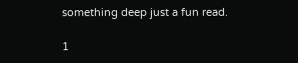something deep just a fun read.

1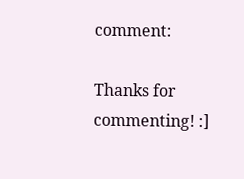comment:

Thanks for commenting! :]